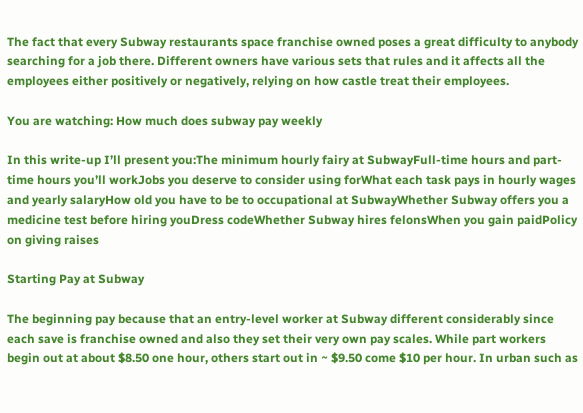The fact that every Subway restaurants space franchise owned poses a great difficulty to anybody searching for a job there. Different owners have various sets that rules and it affects all the employees either positively or negatively, relying on how castle treat their employees.

You are watching: How much does subway pay weekly

In this write-up I’ll present you:The minimum hourly fairy at SubwayFull-time hours and part-time hours you’ll workJobs you deserve to consider using forWhat each task pays in hourly wages and yearly salaryHow old you have to be to occupational at SubwayWhether Subway offers you a medicine test before hiring youDress codeWhether Subway hires felonsWhen you gain paidPolicy on giving raises

Starting Pay at Subway

The beginning pay because that an entry-level worker at Subway different considerably since each save is franchise owned and also they set their very own pay scales. While part workers begin out at about $8.50 one hour, others start out in ~ $9.50 come $10 per hour. In urban such as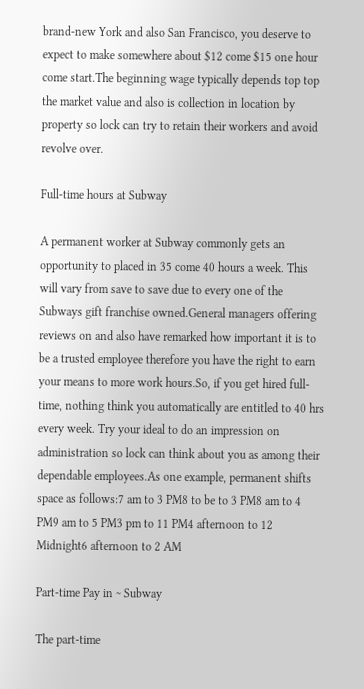brand-new York and also San Francisco, you deserve to expect to make somewhere about $12 come $15 one hour come start.The beginning wage typically depends top top the market value and also is collection in location by property so lock can try to retain their workers and avoid revolve over.

Full-time hours at Subway

A permanent worker at Subway commonly gets an opportunity to placed in 35 come 40 hours a week. This will vary from save to save due to every one of the Subways gift franchise owned.General managers offering reviews on and also have remarked how important it is to be a trusted employee therefore you have the right to earn your means to more work hours.So, if you get hired full-time, nothing think you automatically are entitled to 40 hrs every week. Try your ideal to do an impression on administration so lock can think about you as among their dependable employees.As one example, permanent shifts space as follows:7 am to 3 PM8 to be to 3 PM8 am to 4 PM9 am to 5 PM3 pm to 11 PM4 afternoon to 12 Midnight6 afternoon to 2 AM

Part-time Pay in ~ Subway

The part-time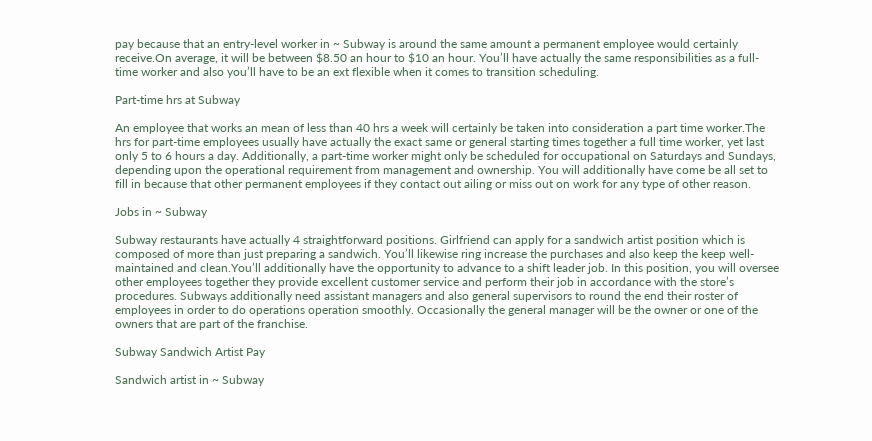pay because that an entry-level worker in ~ Subway is around the same amount a permanent employee would certainly receive.On average, it will be between $8.50 an hour to $10 an hour. You’ll have actually the same responsibilities as a full-time worker and also you’ll have to be an ext flexible when it comes to transition scheduling.

Part-time hrs at Subway

An employee that works an mean of less than 40 hrs a week will certainly be taken into consideration a part time worker.The hrs for part-time employees usually have actually the exact same or general starting times together a full time worker, yet last only 5 to 6 hours a day. Additionally, a part-time worker might only be scheduled for occupational on Saturdays and Sundays, depending upon the operational requirement from management and ownership. You will additionally have come be all set to fill in because that other permanent employees if they contact out ailing or miss out on work for any type of other reason.

Jobs in ~ Subway

Subway restaurants have actually 4 straightforward positions. Girlfriend can apply for a sandwich artist position which is composed of more than just preparing a sandwich. You’ll likewise ring increase the purchases and also keep the keep well-maintained and clean.You’ll additionally have the opportunity to advance to a shift leader job. In this position, you will oversee other employees together they provide excellent customer service and perform their job in accordance with the store’s procedures. Subways additionally need assistant managers and also general supervisors to round the end their roster of employees in order to do operations operation smoothly. Occasionally the general manager will be the owner or one of the owners that are part of the franchise.

Subway Sandwich Artist Pay

Sandwich artist in ~ Subway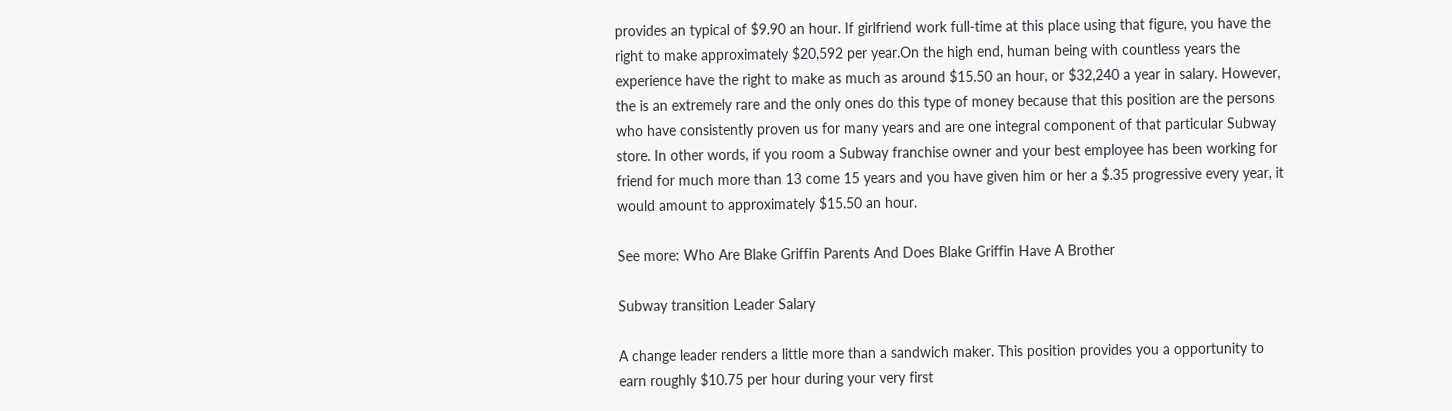provides an typical of $9.90 an hour. If girlfriend work full-time at this place using that figure, you have the right to make approximately $20,592 per year.On the high end, human being with countless years the experience have the right to make as much as around $15.50 an hour, or $32,240 a year in salary. However, the is an extremely rare and the only ones do this type of money because that this position are the persons who have consistently proven us for many years and are one integral component of that particular Subway store. In other words, if you room a Subway franchise owner and your best employee has been working for friend for much more than 13 come 15 years and you have given him or her a $.35 progressive every year, it would amount to approximately $15.50 an hour.

See more: Who Are Blake Griffin Parents And Does Blake Griffin Have A Brother

Subway transition Leader Salary

A change leader renders a little more than a sandwich maker. This position provides you a opportunity to earn roughly $10.75 per hour during your very first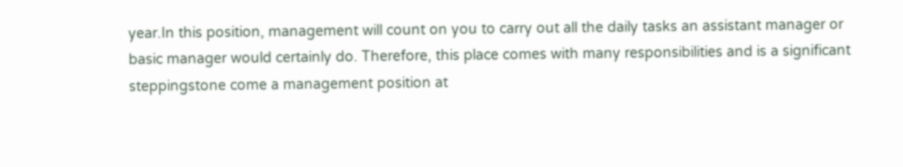year.In this position, management will count on you to carry out all the daily tasks an assistant manager or basic manager would certainly do. Therefore, this place comes with many responsibilities and is a significant steppingstone come a management position at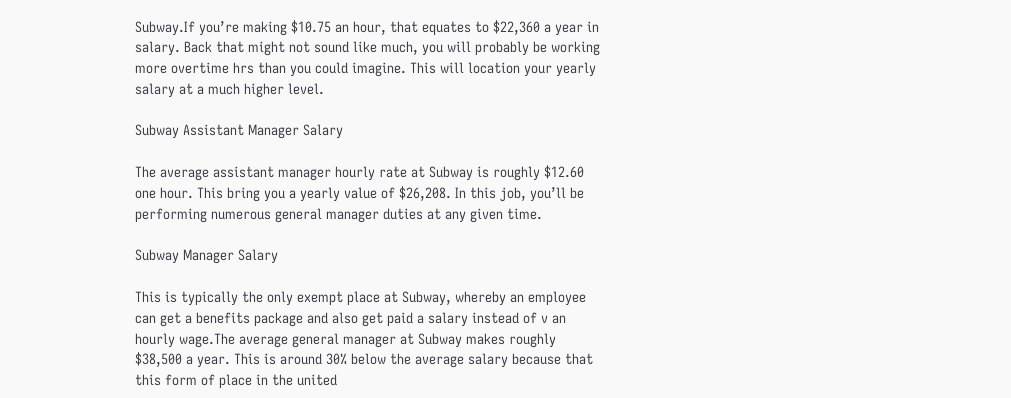Subway.If you’re making $10.75 an hour, that equates to $22,360 a year in salary. Back that might not sound like much, you will probably be working more overtime hrs than you could imagine. This will location your yearly salary at a much higher level.

Subway Assistant Manager Salary

The average assistant manager hourly rate at Subway is roughly $12.60 one hour. This bring you a yearly value of $26,208. In this job, you’ll be performing numerous general manager duties at any given time.

Subway Manager Salary

This is typically the only exempt place at Subway, whereby an employee can get a benefits package and also get paid a salary instead of v an hourly wage.The average general manager at Subway makes roughly $38,500 a year. This is around 30% below the average salary because that this form of place in the united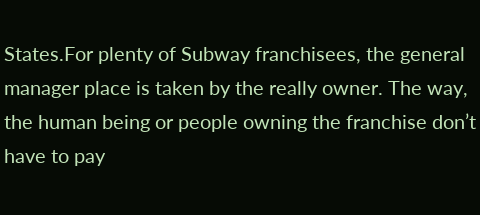States.For plenty of Subway franchisees, the general manager place is taken by the really owner. The way, the human being or people owning the franchise don’t have to pay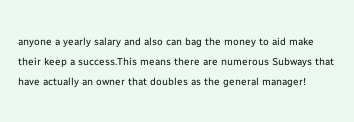anyone a yearly salary and also can bag the money to aid make their keep a success.This means there are numerous Subways that have actually an owner that doubles as the general manager!